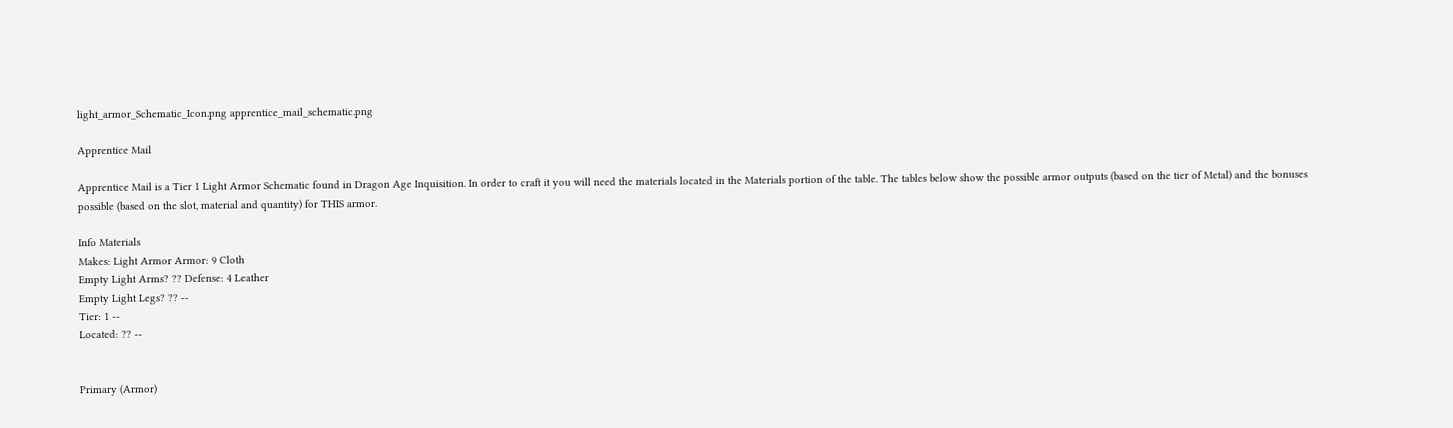light_armor_Schematic_Icon.png apprentice_mail_schematic.png

Apprentice Mail

Apprentice Mail is a Tier 1 Light Armor Schematic found in Dragon Age Inquisition. In order to craft it you will need the materials located in the Materials portion of the table. The tables below show the possible armor outputs (based on the tier of Metal) and the bonuses possible (based on the slot, material and quantity) for THIS armor.

Info Materials
Makes: Light Armor Armor: 9 Cloth
Empty Light Arms? ?? Defense: 4 Leather
Empty Light Legs? ?? --
Tier: 1 --
Located: ?? --


Primary (Armor)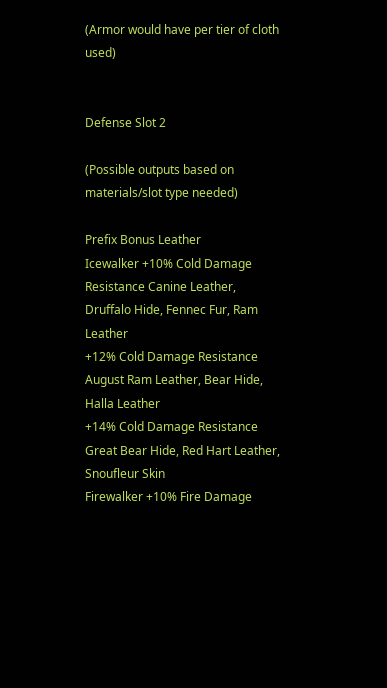(Armor would have per tier of cloth used)


Defense Slot 2

(Possible outputs based on materials/slot type needed)

Prefix Bonus Leather
Icewalker +10% Cold Damage Resistance Canine Leather, Druffalo Hide, Fennec Fur, Ram Leather
+12% Cold Damage Resistance August Ram Leather, Bear Hide, Halla Leather
+14% Cold Damage Resistance Great Bear Hide, Red Hart Leather, Snoufleur Skin
Firewalker +10% Fire Damage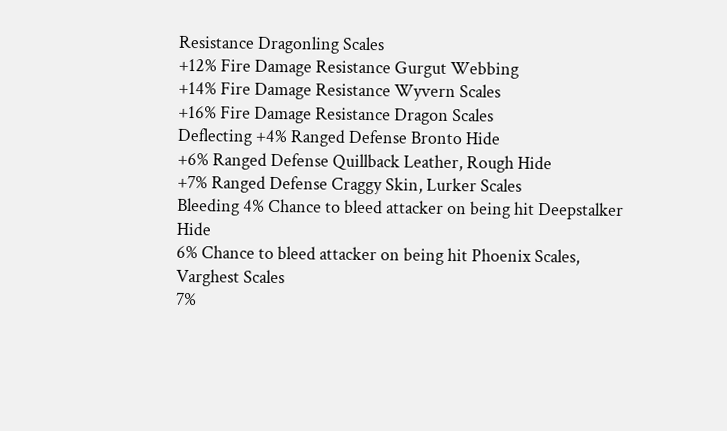Resistance Dragonling Scales
+12% Fire Damage Resistance Gurgut Webbing
+14% Fire Damage Resistance Wyvern Scales
+16% Fire Damage Resistance Dragon Scales
Deflecting +4% Ranged Defense Bronto Hide
+6% Ranged Defense Quillback Leather, Rough Hide
+7% Ranged Defense Craggy Skin, Lurker Scales
Bleeding 4% Chance to bleed attacker on being hit Deepstalker Hide
6% Chance to bleed attacker on being hit Phoenix Scales, Varghest Scales
7%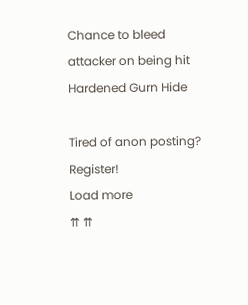Chance to bleed attacker on being hit Hardened Gurn Hide

Tired of anon posting? Register!
Load more
⇈ ⇈